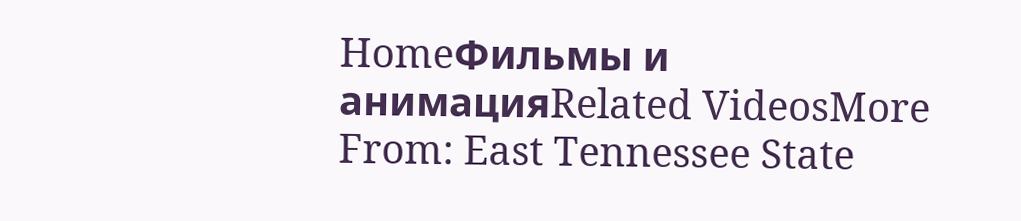HomeФильмы и анимацияRelated VideosMore From: East Tennessee State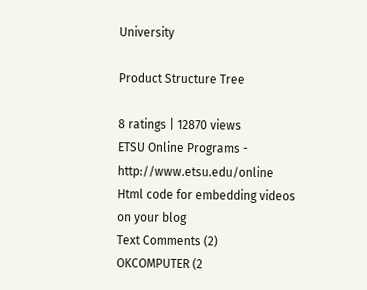University

Product Structure Tree

8 ratings | 12870 views
ETSU Online Programs - http://www.etsu.edu/online
Html code for embedding videos on your blog
Text Comments (2)
OKCOMPUTER (2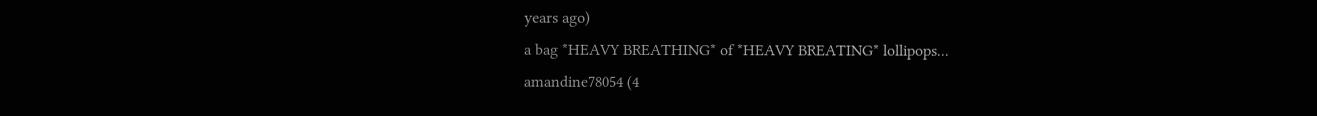years ago)
a bag *HEAVY BREATHING* of *HEAVY BREATING* lollipops...
amandine78054 (4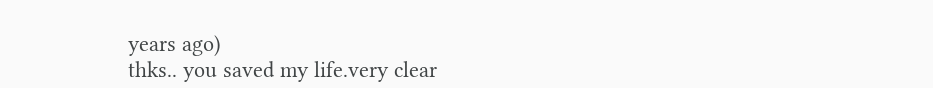years ago)
thks.. you saved my life.very clear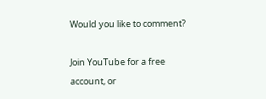Would you like to comment?

Join YouTube for a free account, or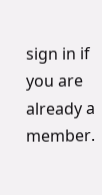sign in if you are already a member.